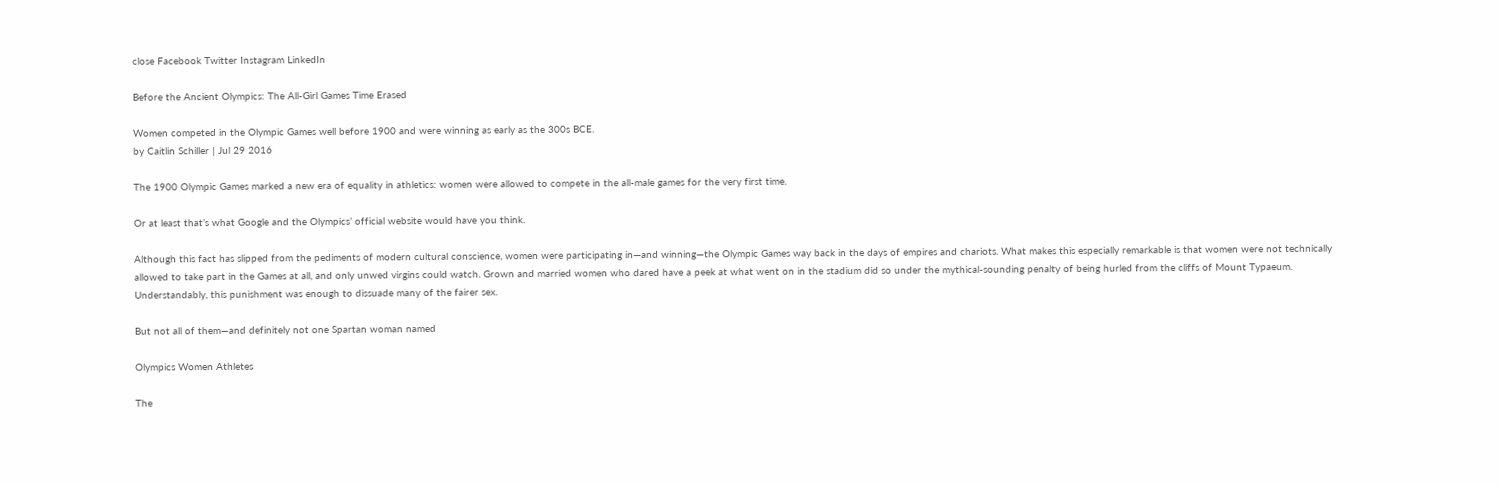close Facebook Twitter Instagram LinkedIn

Before the Ancient Olympics: The All-Girl Games Time Erased

Women competed in the Olympic Games well before 1900 and were winning as early as the 300s BCE.
by Caitlin Schiller | Jul 29 2016

The 1900 Olympic Games marked a new era of equality in athletics: women were allowed to compete in the all-male games for the very first time.

Or at least that’s what Google and the Olympics’ official website would have you think.

Although this fact has slipped from the pediments of modern cultural conscience, women were participating in—and winning—the Olympic Games way back in the days of empires and chariots. What makes this especially remarkable is that women were not technically allowed to take part in the Games at all, and only unwed virgins could watch. Grown and married women who dared have a peek at what went on in the stadium did so under the mythical-sounding penalty of being hurled from the cliffs of Mount Typaeum. Understandably, this punishment was enough to dissuade many of the fairer sex.

But not all of them—and definitely not one Spartan woman named

Olympics Women Athletes

The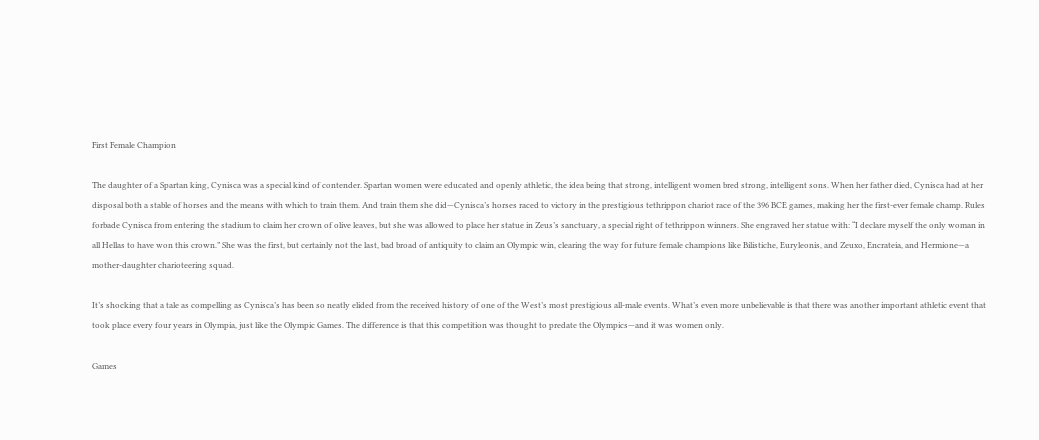First Female Champion

The daughter of a Spartan king, Cynisca was a special kind of contender. Spartan women were educated and openly athletic, the idea being that strong, intelligent women bred strong, intelligent sons. When her father died, Cynisca had at her disposal both a stable of horses and the means with which to train them. And train them she did—Cynisca’s horses raced to victory in the prestigious tethrippon chariot race of the 396 BCE games, making her the first-ever female champ. Rules forbade Cynisca from entering the stadium to claim her crown of olive leaves, but she was allowed to place her statue in Zeus’s sanctuary, a special right of tethrippon winners. She engraved her statue with: “I declare myself the only woman in all Hellas to have won this crown.” She was the first, but certainly not the last, bad broad of antiquity to claim an Olympic win, clearing the way for future female champions like Bilistiche, Euryleonis, and Zeuxo, Encrateia, and Hermione—a mother-daughter charioteering squad.

It’s shocking that a tale as compelling as Cynisca’s has been so neatly elided from the received history of one of the West’s most prestigious all-male events. What’s even more unbelievable is that there was another important athletic event that took place every four years in Olympia, just like the Olympic Games. The difference is that this competition was thought to predate the Olympics—and it was women only.

Games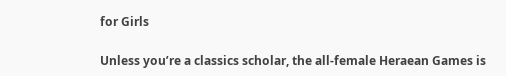for Girls

Unless you’re a classics scholar, the all-female Heraean Games is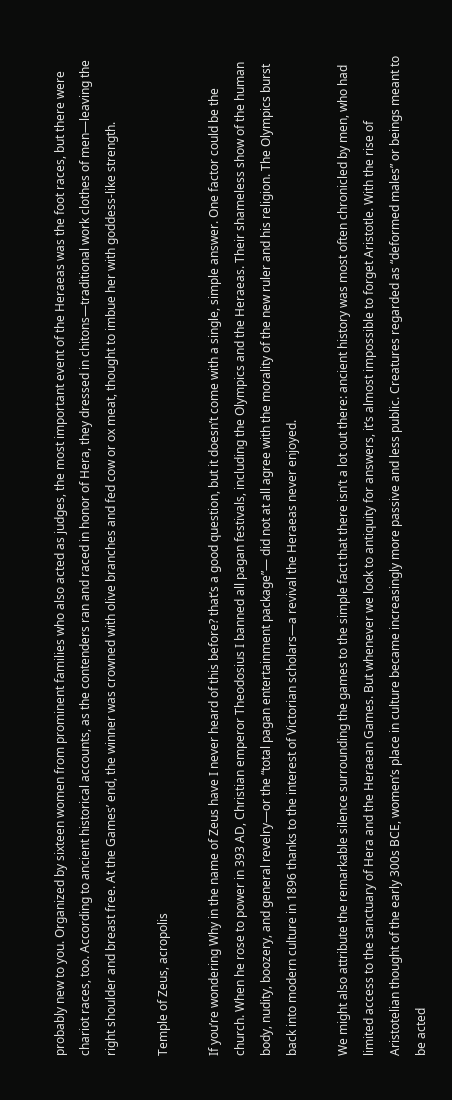probably new to you. Organized by sixteen women from prominent families who also acted as judges, the most important event of the Heraeas was the foot races, but there were chariot races, too. According to ancient historical accounts, as the contenders ran and raced in honor of Hera, they dressed in chitons—traditional work clothes of men—leaving the right shoulder and breast free. At the Games’ end, the winner was crowned with olive branches and fed cow or ox meat, thought to imbue her with goddess-like strength.

Temple of Zeus, acropolis

If you’re wondering Why in the name of Zeus have I never heard of this before? that’s a good question, but it doesn’t come with a single, simple answer. One factor could be the church. When he rose to power in 393 AD, Christian emperor Theodosius I banned all pagan festivals, including the Olympics and the Heraeas. Their shameless show of the human body, nudity, boozery, and general revelry—or the “total pagan entertainment package”— did not at all agree with the morality of the new ruler and his religion. The Olympics burst back into modern culture in 1896 thanks to the interest of Victorian scholars—a revival the Heraeas never enjoyed.

We might also attribute the remarkable silence surrounding the games to the simple fact that there isn’t a lot out there: ancient history was most often chronicled by men, who had limited access to the sanctuary of Hera and the Heraean Games. But whenever we look to antiquity for answers, it’s almost impossible to forget Aristotle. With the rise of Aristotelian thought of the early 300s BCE, women’s place in culture became increasingly more passive and less public. Creatures regarded as “deformed males” or beings meant to be acted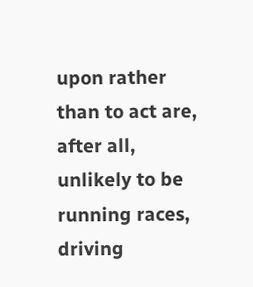upon rather than to act are, after all, unlikely to be running races, driving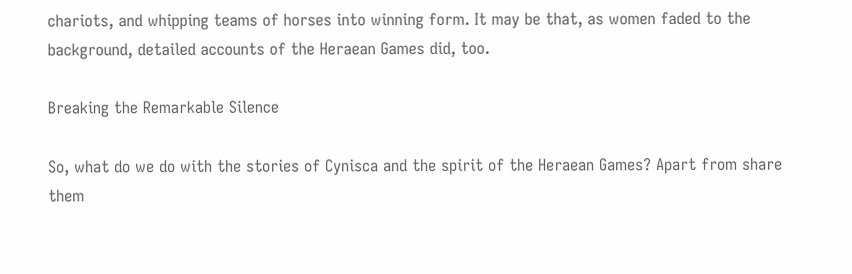chariots, and whipping teams of horses into winning form. It may be that, as women faded to the background, detailed accounts of the Heraean Games did, too.

Breaking the Remarkable Silence

So, what do we do with the stories of Cynisca and the spirit of the Heraean Games? Apart from share them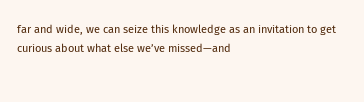far and wide, we can seize this knowledge as an invitation to get curious about what else we’ve missed—and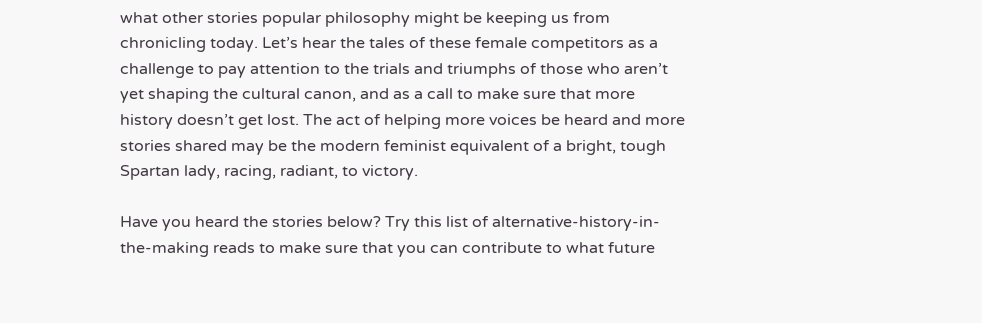what other stories popular philosophy might be keeping us from chronicling today. Let’s hear the tales of these female competitors as a challenge to pay attention to the trials and triumphs of those who aren’t yet shaping the cultural canon, and as a call to make sure that more history doesn’t get lost. The act of helping more voices be heard and more stories shared may be the modern feminist equivalent of a bright, tough Spartan lady, racing, radiant, to victory.

Have you heard the stories below? Try this list of alternative-history-in-the-making reads to make sure that you can contribute to what future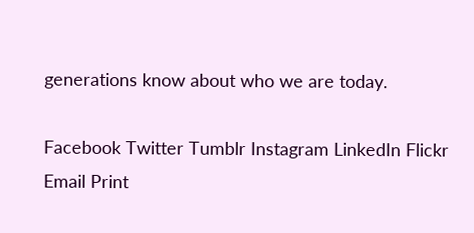generations know about who we are today.

Facebook Twitter Tumblr Instagram LinkedIn Flickr Email Print